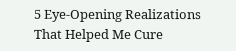5 Eye-Opening Realizations That Helped Me Cure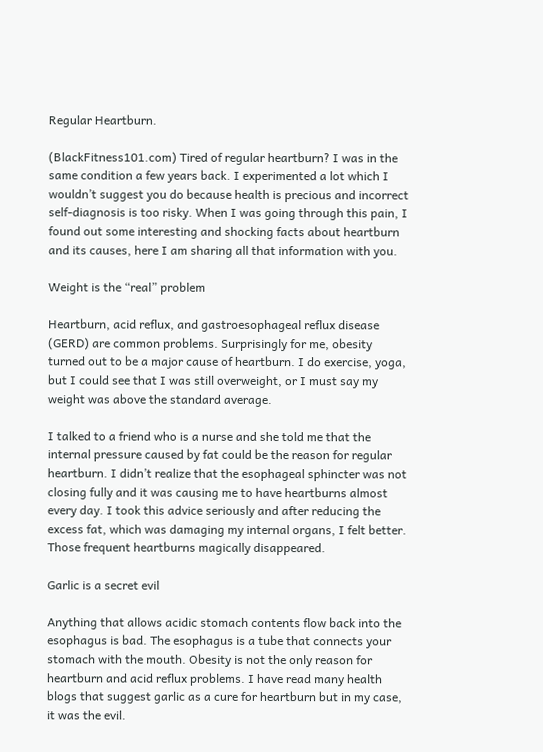Regular Heartburn.

(BlackFitness101.com) Tired of regular heartburn? I was in the same condition a few years back. I experimented a lot which I wouldn’t suggest you do because health is precious and incorrect self-diagnosis is too risky. When I was going through this pain, I found out some interesting and shocking facts about heartburn and its causes, here I am sharing all that information with you.

Weight is the “real” problem

Heartburn, acid reflux, and gastroesophageal reflux disease (GERD) are common problems. Surprisingly for me, obesity turned out to be a major cause of heartburn. I do exercise, yoga, but I could see that I was still overweight, or I must say my weight was above the standard average.

I talked to a friend who is a nurse and she told me that the internal pressure caused by fat could be the reason for regular heartburn. I didn’t realize that the esophageal sphincter was not closing fully and it was causing me to have heartburns almost every day. I took this advice seriously and after reducing the excess fat, which was damaging my internal organs, I felt better. Those frequent heartburns magically disappeared.

Garlic is a secret evil

Anything that allows acidic stomach contents flow back into the esophagus is bad. The esophagus is a tube that connects your stomach with the mouth. Obesity is not the only reason for heartburn and acid reflux problems. I have read many health blogs that suggest garlic as a cure for heartburn but in my case, it was the evil.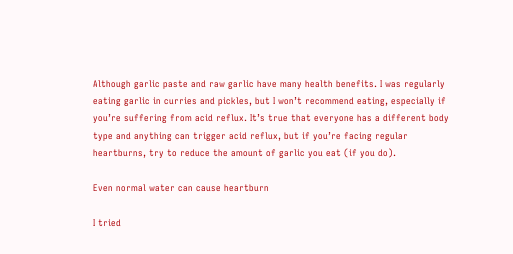Although garlic paste and raw garlic have many health benefits. I was regularly eating garlic in curries and pickles, but I won’t recommend eating, especially if you’re suffering from acid reflux. It’s true that everyone has a different body type and anything can trigger acid reflux, but if you’re facing regular heartburns, try to reduce the amount of garlic you eat (if you do).

Even normal water can cause heartburn

I tried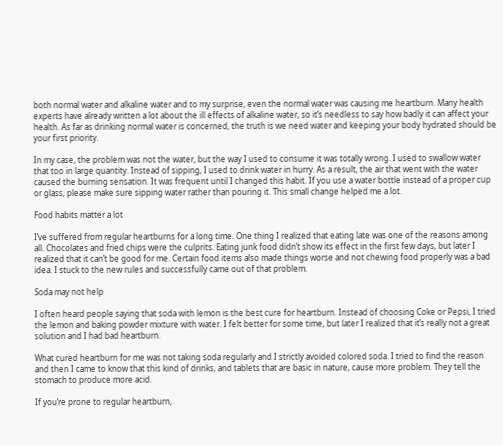both normal water and alkaline water and to my surprise, even the normal water was causing me heartburn. Many health experts have already written a lot about the ill effects of alkaline water, so it’s needless to say how badly it can affect your health. As far as drinking normal water is concerned, the truth is we need water and keeping your body hydrated should be your first priority.

In my case, the problem was not the water, but the way I used to consume it was totally wrong. I used to swallow water that too in large quantity. Instead of sipping, I used to drink water in hurry. As a result, the air that went with the water caused the burning sensation. It was frequent until I changed this habit. If you use a water bottle instead of a proper cup or glass, please make sure sipping water rather than pouring it. This small change helped me a lot.

Food habits matter a lot

I’ve suffered from regular heartburns for a long time. One thing I realized that eating late was one of the reasons among all. Chocolates and fried chips were the culprits. Eating junk food didn’t show its effect in the first few days, but later I realized that it can’t be good for me. Certain food items also made things worse and not chewing food properly was a bad idea. I stuck to the new rules and successfully came out of that problem.

Soda may not help

I often heard people saying that soda with lemon is the best cure for heartburn. Instead of choosing Coke or Pepsi, I tried the lemon and baking powder mixture with water. I felt better for some time, but later I realized that it’s really not a great solution and I had bad heartburn.

What cured heartburn for me was not taking soda regularly and I strictly avoided colored soda. I tried to find the reason and then I came to know that this kind of drinks, and tablets that are basic in nature, cause more problem. They tell the stomach to produce more acid.

If you’re prone to regular heartburn,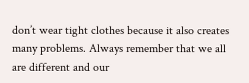don’t wear tight clothes because it also creates many problems. Always remember that we all are different and our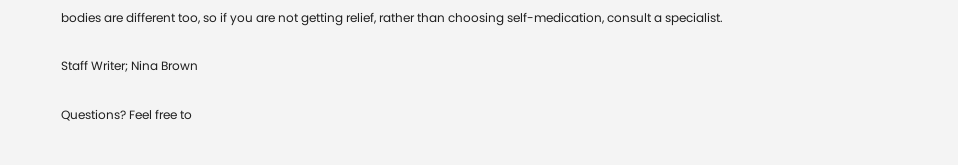bodies are different too, so if you are not getting relief, rather than choosing self-medication, consult a specialist.

Staff Writer; Nina Brown

Questions? Feel free to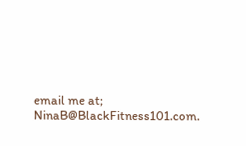email me at; NinaB@BlackFitness101.com.